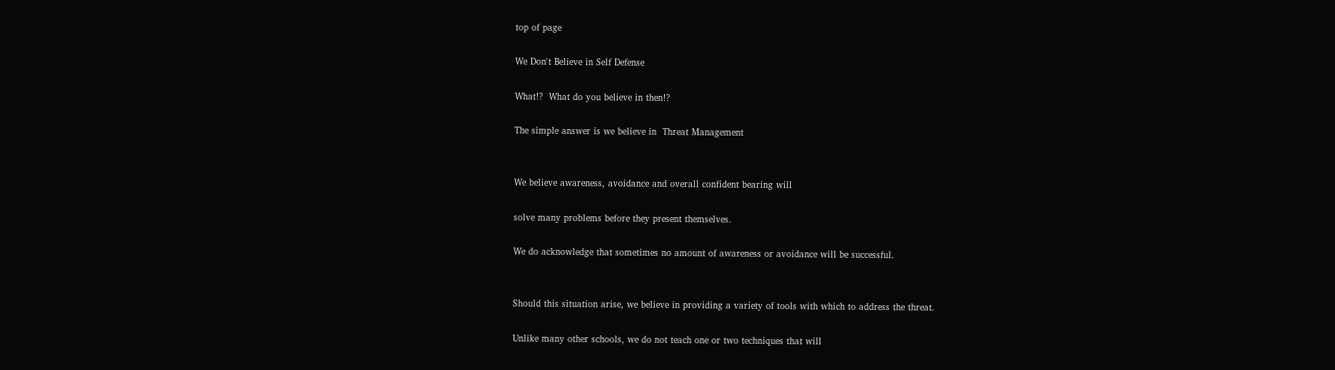top of page

We Don't Believe in Self Defense

What!?  What do you believe in then!?

The simple answer is we believe in  Threat Management


We believe awareness, avoidance and overall confident bearing will

solve many problems before they present themselves.

We do acknowledge that sometimes no amount of awareness or avoidance will be successful.


Should this situation arise, we believe in providing a variety of tools with which to address the threat.

Unlike many other schools, we do not teach one or two techniques that will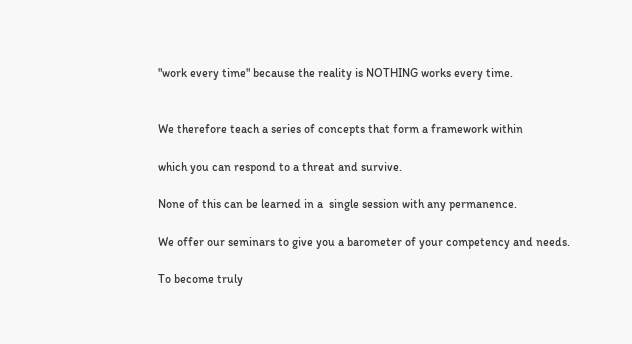"work every time" because the reality is NOTHING works every time.


We therefore teach a series of concepts that form a framework within

which you can respond to a threat and survive.

None of this can be learned in a  single session with any permanence.

We offer our seminars to give you a barometer of your competency and needs.

To become truly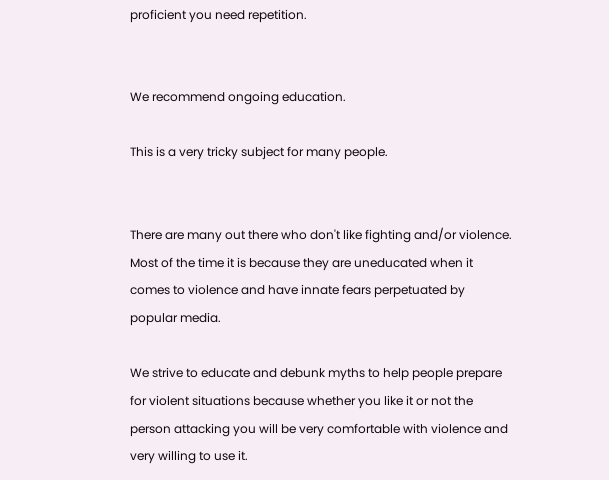proficient you need repetition.


We recommend ongoing education.

This is a very tricky subject for many people.


There are many out there who don't like fighting and/or violence.  Most of the time it is because they are uneducated when it comes to violence and have innate fears perpetuated by popular media.

We strive to educate and debunk myths to help people prepare for violent situations because whether you like it or not the person attacking you will be very comfortable with violence and very willing to use it.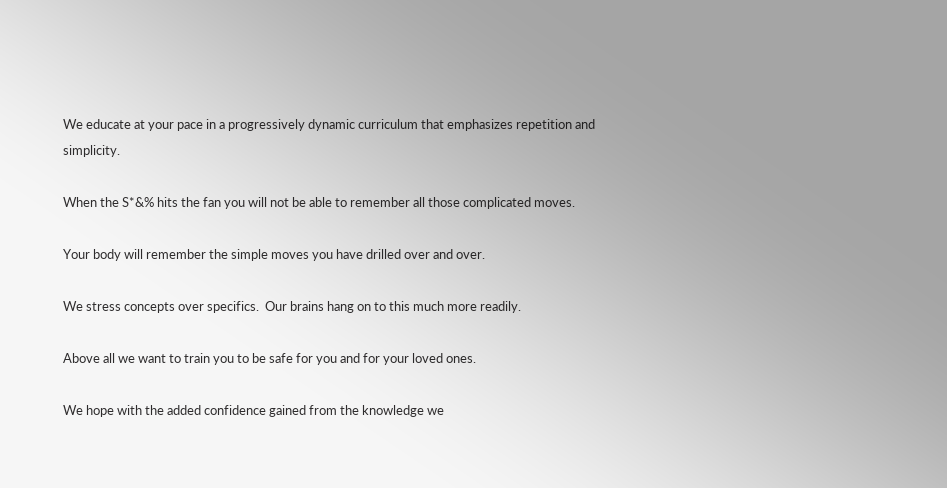We educate at your pace in a progressively dynamic curriculum that emphasizes repetition and simplicity.

When the S*&% hits the fan you will not be able to remember all those complicated moves.

Your body will remember the simple moves you have drilled over and over.

We stress concepts over specifics.  Our brains hang on to this much more readily.

Above all we want to train you to be safe for you and for your loved ones.

We hope with the added confidence gained from the knowledge we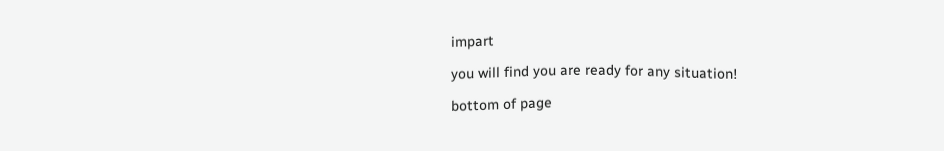impart

you will find you are ready for any situation!

bottom of page